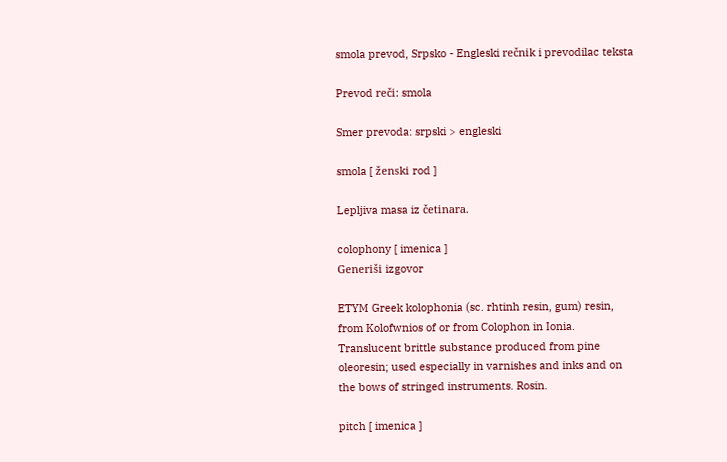smola prevod, Srpsko - Engleski rečnik i prevodilac teksta

Prevod reči: smola

Smer prevoda: srpski > engleski

smola [ ženski rod ]

Lepljiva masa iz četinara.

colophony [ imenica ]
Generiši izgovor

ETYM Greek kolophonia (sc. rhtinh resin, gum) resin, from Kolofwnios of or from Colophon in Ionia.
Translucent brittle substance produced from pine oleoresin; used especially in varnishes and inks and on the bows of stringed instruments. Rosin.

pitch [ imenica ]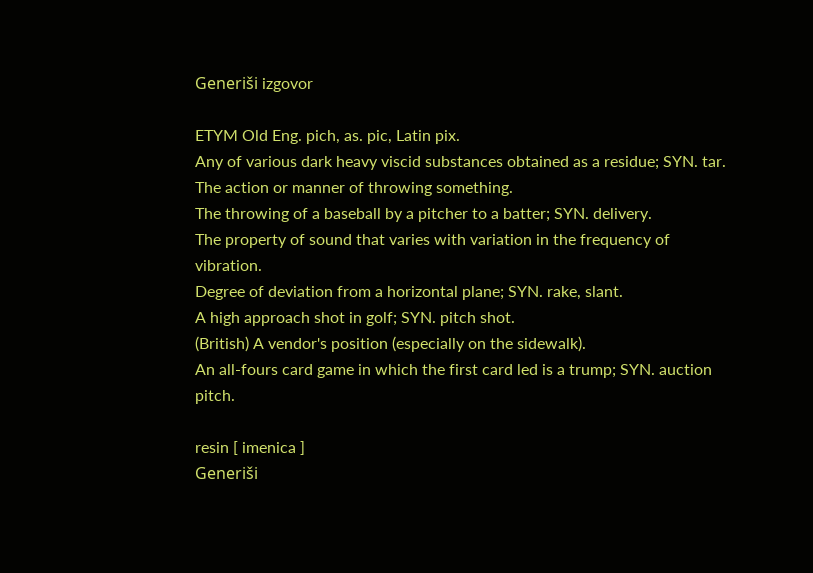Generiši izgovor

ETYM Old Eng. pich, as. pic, Latin pix.
Any of various dark heavy viscid substances obtained as a residue; SYN. tar.
The action or manner of throwing something.
The throwing of a baseball by a pitcher to a batter; SYN. delivery.
The property of sound that varies with variation in the frequency of vibration.
Degree of deviation from a horizontal plane; SYN. rake, slant.
A high approach shot in golf; SYN. pitch shot.
(British) A vendor's position (especially on the sidewalk).
An all-fours card game in which the first card led is a trump; SYN. auction pitch.

resin [ imenica ]
Generiši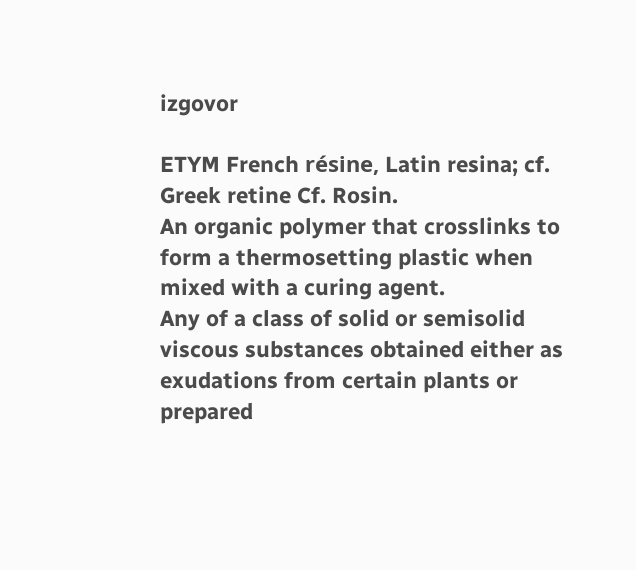izgovor

ETYM French résine, Latin resina; cf. Greek retine Cf. Rosin.
An organic polymer that crosslinks to form a thermosetting plastic when mixed with a curing agent.
Any of a class of solid or semisolid viscous substances obtained either as exudations from certain plants or prepared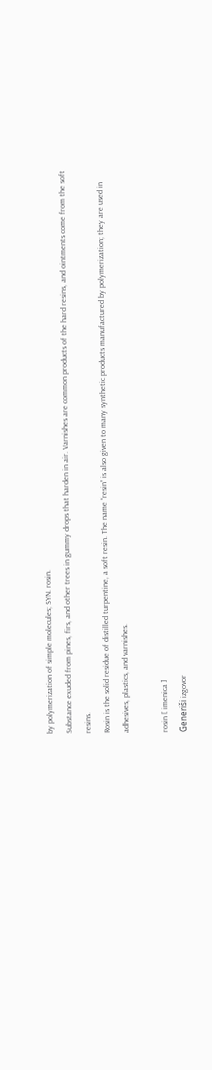by polymerization of simple molecules; SYN. rosin.
Substance exuded from pines, firs, and other trees in gummy drops that harden in air. Varnishes are common products of the hard resins, and ointments come from the soft resins.
Rosin is the solid residue of distilled turpentine, a soft resin. The name “resin” is also given to many synthetic products manufactured by polymerization; they are used in adhesives, plastics, and varnishes.

rosin [ imenica ]
Generiši izgovor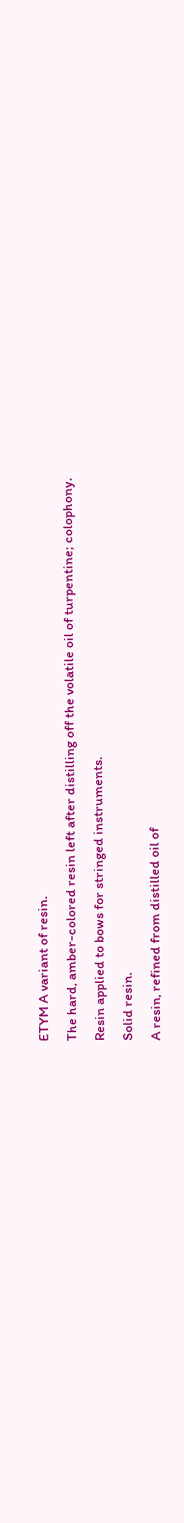ETYM A variant of resin.
The hard, amber-colored resin left after distilling off the volatile oil of turpentine; colophony.
Resin applied to bows for stringed instruments.
Solid resin.
A resin, refined from distilled oil of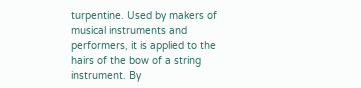turpentine. Used by makers of musical instruments and performers, it is applied to the hairs of the bow of a string instrument. By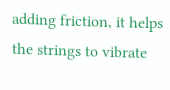adding friction, it helps the strings to vibrate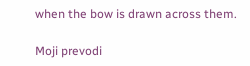when the bow is drawn across them.

Moji prevodi